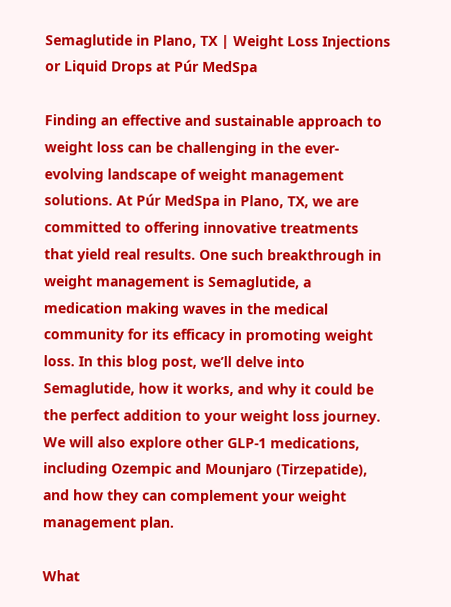Semaglutide in Plano, TX | Weight Loss Injections or Liquid Drops at Púr MedSpa

Finding an effective and sustainable approach to weight loss can be challenging in the ever-evolving landscape of weight management solutions. At Púr MedSpa in Plano, TX, we are committed to offering innovative treatments that yield real results. One such breakthrough in weight management is Semaglutide, a medication making waves in the medical community for its efficacy in promoting weight loss. In this blog post, we’ll delve into Semaglutide, how it works, and why it could be the perfect addition to your weight loss journey. We will also explore other GLP-1 medications, including Ozempic and Mounjaro (Tirzepatide), and how they can complement your weight management plan.

What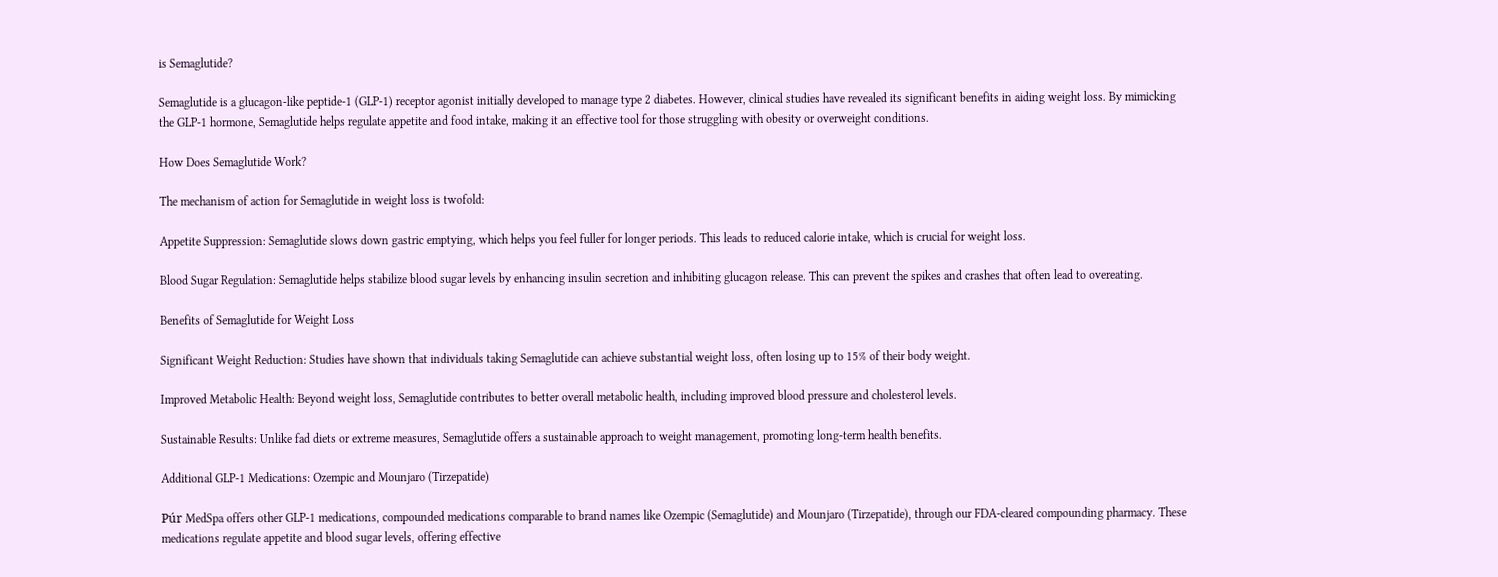is Semaglutide?

Semaglutide is a glucagon-like peptide-1 (GLP-1) receptor agonist initially developed to manage type 2 diabetes. However, clinical studies have revealed its significant benefits in aiding weight loss. By mimicking the GLP-1 hormone, Semaglutide helps regulate appetite and food intake, making it an effective tool for those struggling with obesity or overweight conditions.

How Does Semaglutide Work?

The mechanism of action for Semaglutide in weight loss is twofold:

Appetite Suppression: Semaglutide slows down gastric emptying, which helps you feel fuller for longer periods. This leads to reduced calorie intake, which is crucial for weight loss.

Blood Sugar Regulation: Semaglutide helps stabilize blood sugar levels by enhancing insulin secretion and inhibiting glucagon release. This can prevent the spikes and crashes that often lead to overeating.

Benefits of Semaglutide for Weight Loss

Significant Weight Reduction: Studies have shown that individuals taking Semaglutide can achieve substantial weight loss, often losing up to 15% of their body weight.

Improved Metabolic Health: Beyond weight loss, Semaglutide contributes to better overall metabolic health, including improved blood pressure and cholesterol levels.

Sustainable Results: Unlike fad diets or extreme measures, Semaglutide offers a sustainable approach to weight management, promoting long-term health benefits.

Additional GLP-1 Medications: Ozempic and Mounjaro (Tirzepatide)

Púr MedSpa offers other GLP-1 medications, compounded medications comparable to brand names like Ozempic (Semaglutide) and Mounjaro (Tirzepatide), through our FDA-cleared compounding pharmacy. These medications regulate appetite and blood sugar levels, offering effective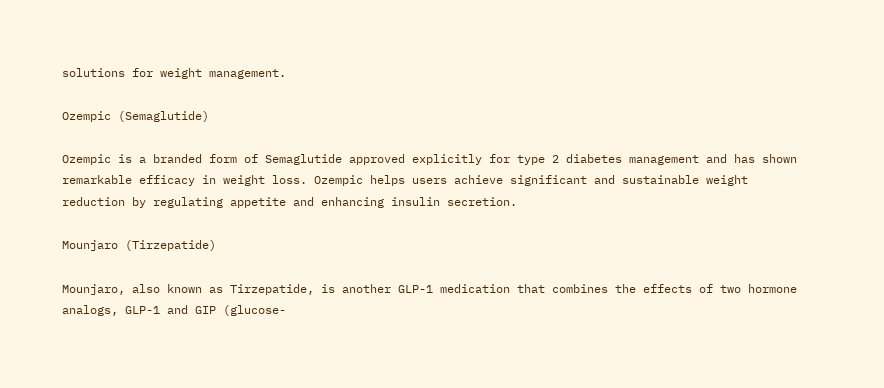solutions for weight management.

Ozempic (Semaglutide)

Ozempic is a branded form of Semaglutide approved explicitly for type 2 diabetes management and has shown remarkable efficacy in weight loss. Ozempic helps users achieve significant and sustainable weight reduction by regulating appetite and enhancing insulin secretion.

Mounjaro (Tirzepatide)

Mounjaro, also known as Tirzepatide, is another GLP-1 medication that combines the effects of two hormone analogs, GLP-1 and GIP (glucose-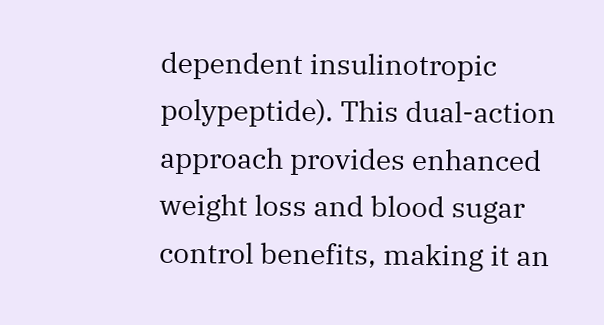dependent insulinotropic polypeptide). This dual-action approach provides enhanced weight loss and blood sugar control benefits, making it an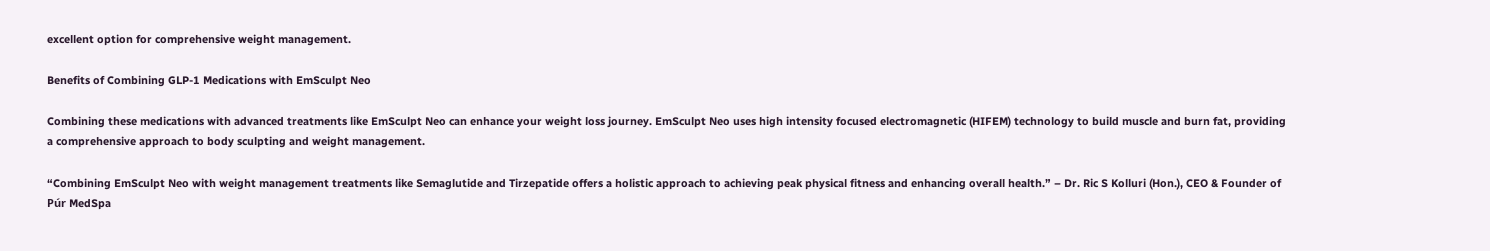excellent option for comprehensive weight management.

Benefits of Combining GLP-1 Medications with EmSculpt Neo

Combining these medications with advanced treatments like EmSculpt Neo can enhance your weight loss journey. EmSculpt Neo uses high intensity focused electromagnetic (HIFEM) technology to build muscle and burn fat, providing a comprehensive approach to body sculpting and weight management.

“Combining EmSculpt Neo with weight management treatments like Semaglutide and Tirzepatide offers a holistic approach to achieving peak physical fitness and enhancing overall health.” – Dr. Ric S Kolluri (Hon.), CEO & Founder of Púr MedSpa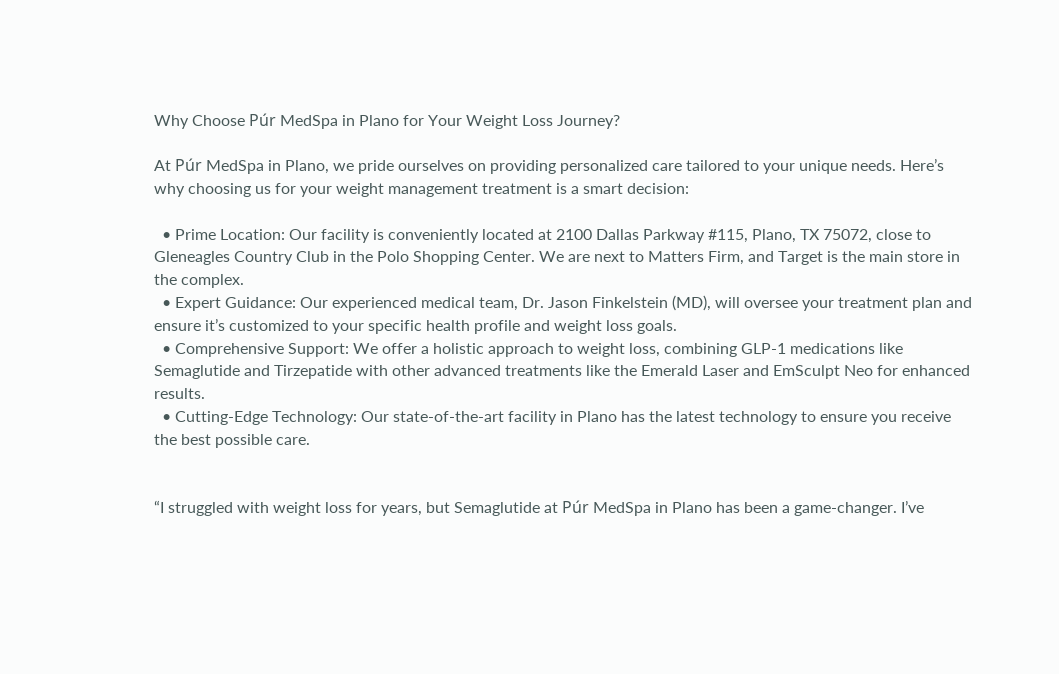Why Choose Púr MedSpa in Plano for Your Weight Loss Journey?

At Púr MedSpa in Plano, we pride ourselves on providing personalized care tailored to your unique needs. Here’s why choosing us for your weight management treatment is a smart decision:

  • Prime Location: Our facility is conveniently located at 2100 Dallas Parkway #115, Plano, TX 75072, close to Gleneagles Country Club in the Polo Shopping Center. We are next to Matters Firm, and Target is the main store in the complex.
  • Expert Guidance: Our experienced medical team, Dr. Jason Finkelstein (MD), will oversee your treatment plan and ensure it’s customized to your specific health profile and weight loss goals.
  • Comprehensive Support: We offer a holistic approach to weight loss, combining GLP-1 medications like Semaglutide and Tirzepatide with other advanced treatments like the Emerald Laser and EmSculpt Neo for enhanced results.
  • Cutting-Edge Technology: Our state-of-the-art facility in Plano has the latest technology to ensure you receive the best possible care.


“I struggled with weight loss for years, but Semaglutide at Púr MedSpa in Plano has been a game-changer. I’ve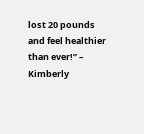lost 20 pounds and feel healthier than ever!” – Kimberly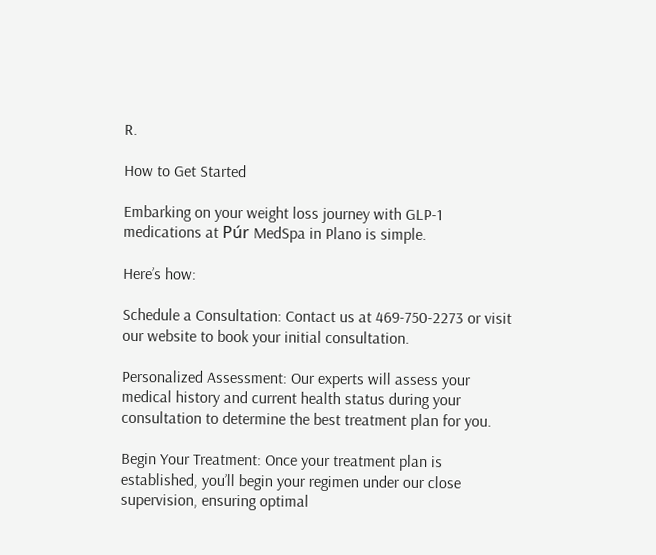R.

How to Get Started

Embarking on your weight loss journey with GLP-1 medications at Púr MedSpa in Plano is simple.

Here’s how:

Schedule a Consultation: Contact us at 469-750-2273 or visit our website to book your initial consultation.

Personalized Assessment: Our experts will assess your medical history and current health status during your consultation to determine the best treatment plan for you.

Begin Your Treatment: Once your treatment plan is established, you’ll begin your regimen under our close supervision, ensuring optimal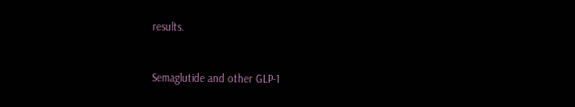results.


Semaglutide and other GLP-1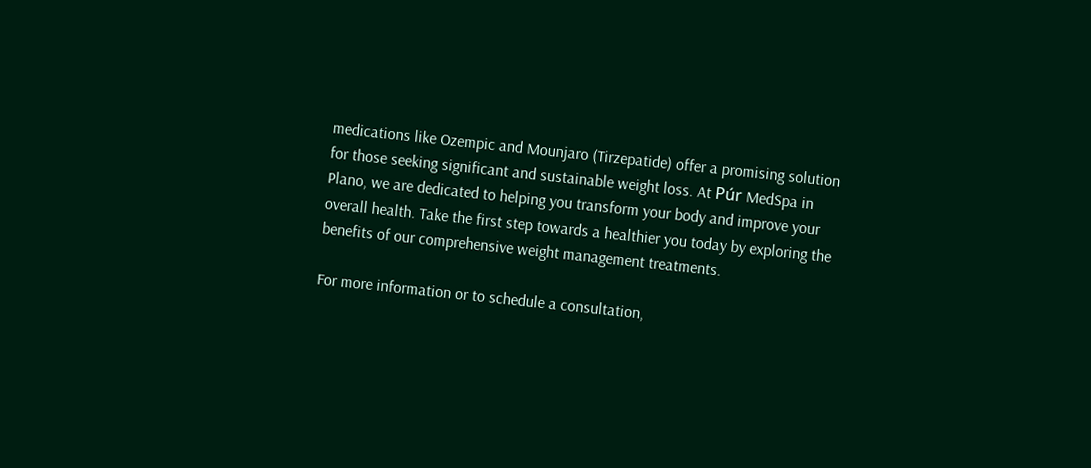medications like Ozempic and Mounjaro (Tirzepatide) offer a promising solution for those seeking significant and sustainable weight loss. At Púr MedSpa in Plano, we are dedicated to helping you transform your body and improve your overall health. Take the first step towards a healthier you today by exploring the benefits of our comprehensive weight management treatments.

For more information or to schedule a consultation,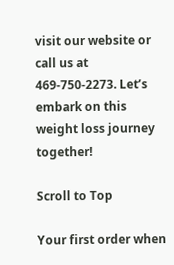visit our website or call us at 469-750-2273. Let’s embark on this weight loss journey together!

Scroll to Top

Your first order when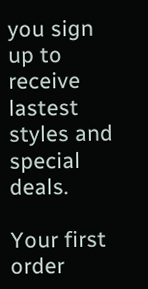you sign up to receive lastest styles and special deals.

Your first order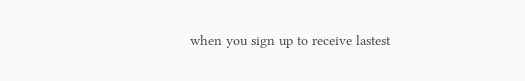when you sign up to receive lastest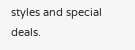styles and special deals.